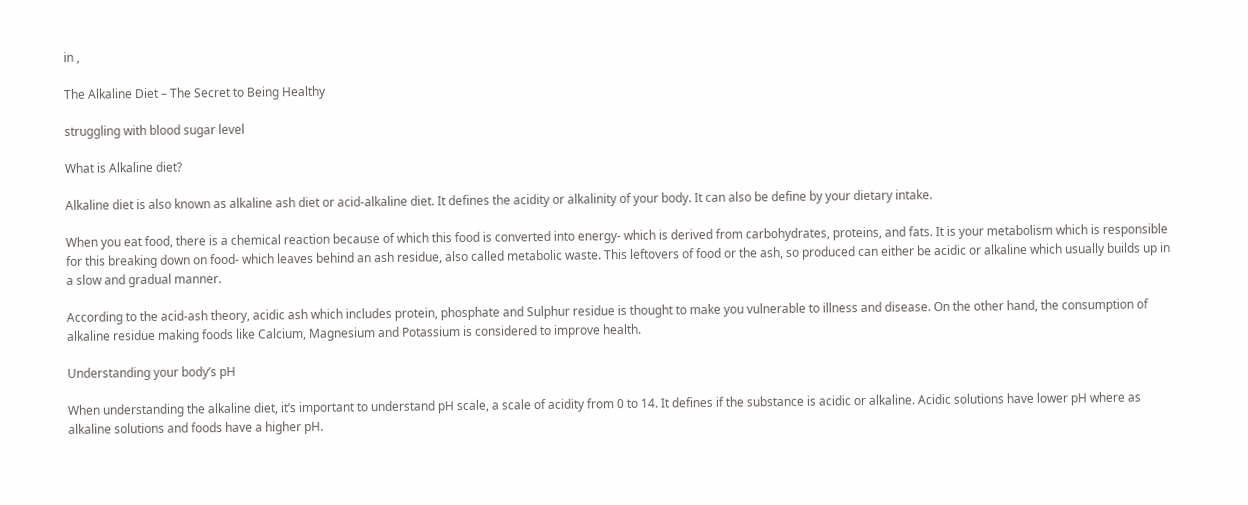in ,

The Alkaline Diet – The Secret to Being Healthy

struggling with blood sugar level

What is Alkaline diet?

Alkaline diet is also known as alkaline ash diet or acid-alkaline diet. It defines the acidity or alkalinity of your body. It can also be define by your dietary intake.

When you eat food, there is a chemical reaction because of which this food is converted into energy- which is derived from carbohydrates, proteins, and fats. It is your metabolism which is responsible for this breaking down on food- which leaves behind an ash residue, also called metabolic waste. This leftovers of food or the ash, so produced can either be acidic or alkaline which usually builds up in a slow and gradual manner.

According to the acid-ash theory, acidic ash which includes protein, phosphate and Sulphur residue is thought to make you vulnerable to illness and disease. On the other hand, the consumption of alkaline residue making foods like Calcium, Magnesium and Potassium is considered to improve health.

Understanding your body’s pH

When understanding the alkaline diet, it’s important to understand pH scale, a scale of acidity from 0 to 14. It defines if the substance is acidic or alkaline. Acidic solutions have lower pH where as alkaline solutions and foods have a higher pH.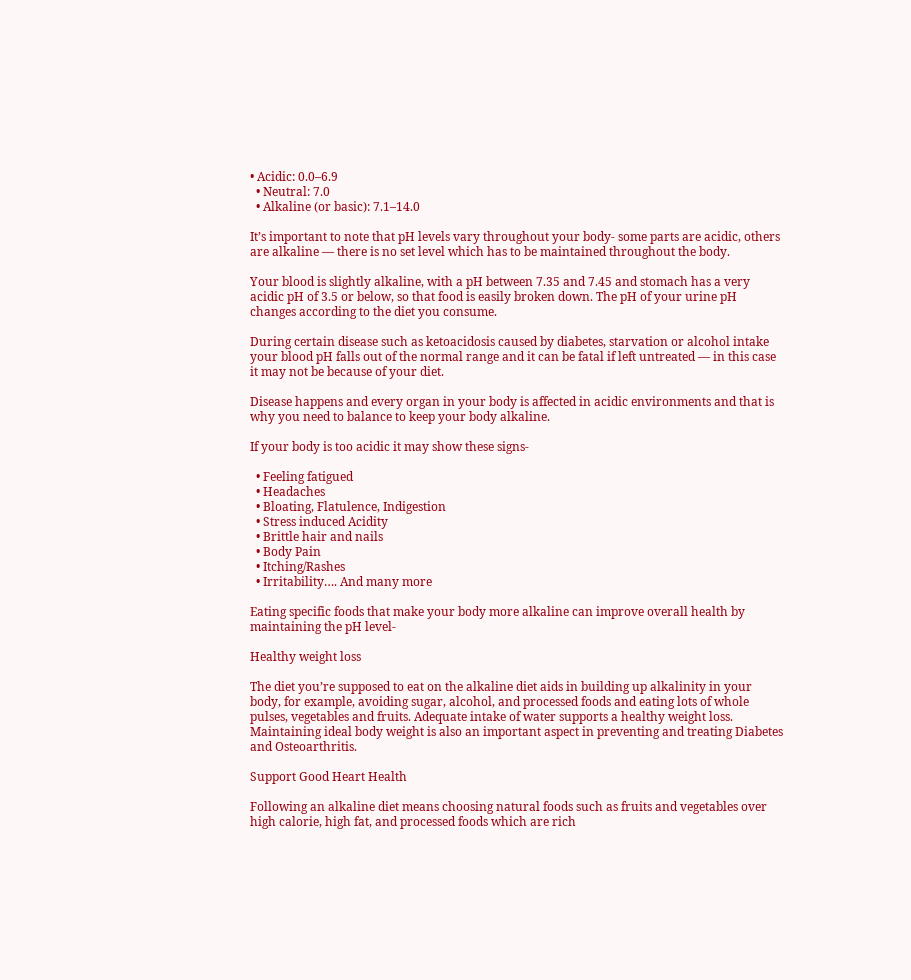• Acidic: 0.0–6.9
  • Neutral: 7.0
  • Alkaline (or basic): 7.1–14.0

It’s important to note that pH levels vary throughout your body- some parts are acidic, others are alkaline — there is no set level which has to be maintained throughout the body.

Your blood is slightly alkaline, with a pH between 7.35 and 7.45 and stomach has a very acidic pH of 3.5 or below, so that food is easily broken down. The pH of your urine pH changes according to the diet you consume.

During certain disease such as ketoacidosis caused by diabetes, starvation or alcohol intake  your blood pH falls out of the normal range and it can be fatal if left untreated — in this case it may not be because of your diet.

Disease happens and every organ in your body is affected in acidic environments and that is why you need to balance to keep your body alkaline.

If your body is too acidic it may show these signs-

  • Feeling fatigued
  • Headaches
  • Bloating, Flatulence, Indigestion
  • Stress induced Acidity
  • Brittle hair and nails
  • Body Pain
  • Itching/Rashes
  • Irritability…. And many more

Eating specific foods that make your body more alkaline can improve overall health by maintaining the pH level-

Healthy weight loss

The diet you’re supposed to eat on the alkaline diet aids in building up alkalinity in your body, for example, avoiding sugar, alcohol, and processed foods and eating lots of whole pulses, vegetables and fruits. Adequate intake of water supports a healthy weight loss. Maintaining ideal body weight is also an important aspect in preventing and treating Diabetes and Osteoarthritis.

Support Good Heart Health

Following an alkaline diet means choosing natural foods such as fruits and vegetables over high calorie, high fat, and processed foods which are rich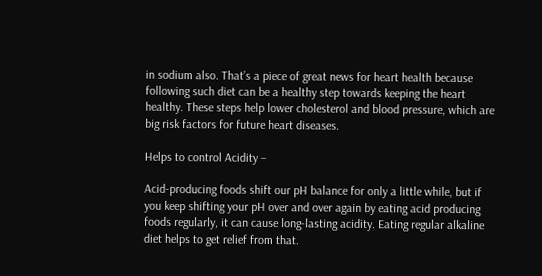in sodium also. That’s a piece of great news for heart health because following such diet can be a healthy step towards keeping the heart healthy. These steps help lower cholesterol and blood pressure, which are big risk factors for future heart diseases.

Helps to control Acidity –

Acid-producing foods shift our pH balance for only a little while, but if you keep shifting your pH over and over again by eating acid producing foods regularly, it can cause long-lasting acidity. Eating regular alkaline diet helps to get relief from that.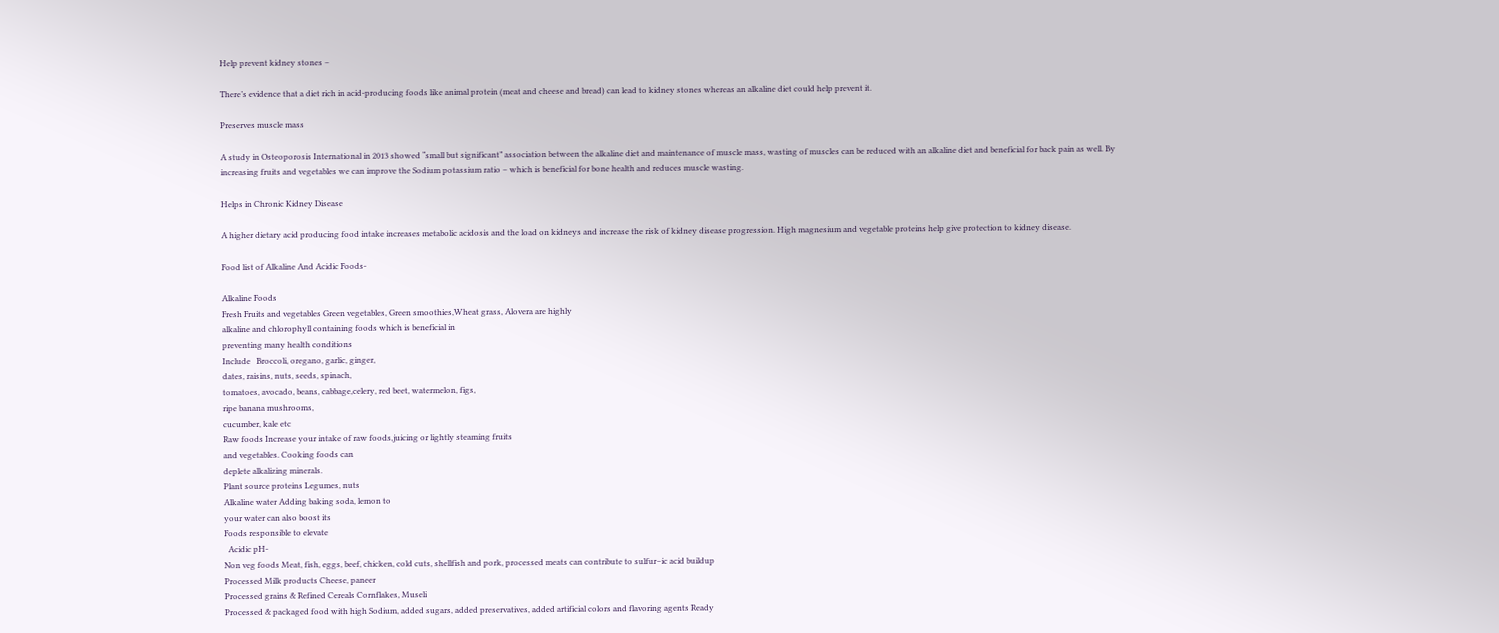Help prevent kidney stones –

There’s evidence that a diet rich in acid-producing foods like animal protein (meat and cheese and bread) can lead to kidney stones whereas an alkaline diet could help prevent it.

Preserves muscle mass

A study in Osteoporosis International in 2013 showed “small but significant” association between the alkaline diet and maintenance of muscle mass, wasting of muscles can be reduced with an alkaline diet and beneficial for back pain as well. By increasing fruits and vegetables we can improve the Sodium potassium ratio – which is beneficial for bone health and reduces muscle wasting.

Helps in Chronic Kidney Disease

A higher dietary acid producing food intake increases metabolic acidosis and the load on kidneys and increase the risk of kidney disease progression. High magnesium and vegetable proteins help give protection to kidney disease.

Food list of Alkaline And Acidic Foods-

Alkaline Foods
Fresh Fruits and vegetables Green vegetables, Green smoothies,Wheat grass, Alovera are highly
alkaline and chlorophyll containing foods which is beneficial in
preventing many health conditions
Include   Broccoli, oregano, garlic, ginger,
dates, raisins, nuts, seeds, spinach,
tomatoes, avocado, beans, cabbage,celery, red beet, watermelon, figs,
ripe banana mushrooms,
cucumber, kale etc
Raw foods Increase your intake of raw foods,juicing or lightly steaming fruits
and vegetables. Cooking foods can
deplete alkalizing minerals.
Plant source proteins Legumes, nuts
Alkaline water Adding baking soda, lemon to
your water can also boost its
Foods responsible to elevate
  Acidic pH-
Non veg foods Meat, fish, eggs, beef, chicken, cold cuts, shellfish and pork, processed meats can contribute to sulfur–ic acid buildup
Processed Milk products Cheese, paneer
Processed grains & Refined Cereals Cornflakes, Museli
Processed & packaged food with high Sodium, added sugars, added preservatives, added artificial colors and flavoring agents Ready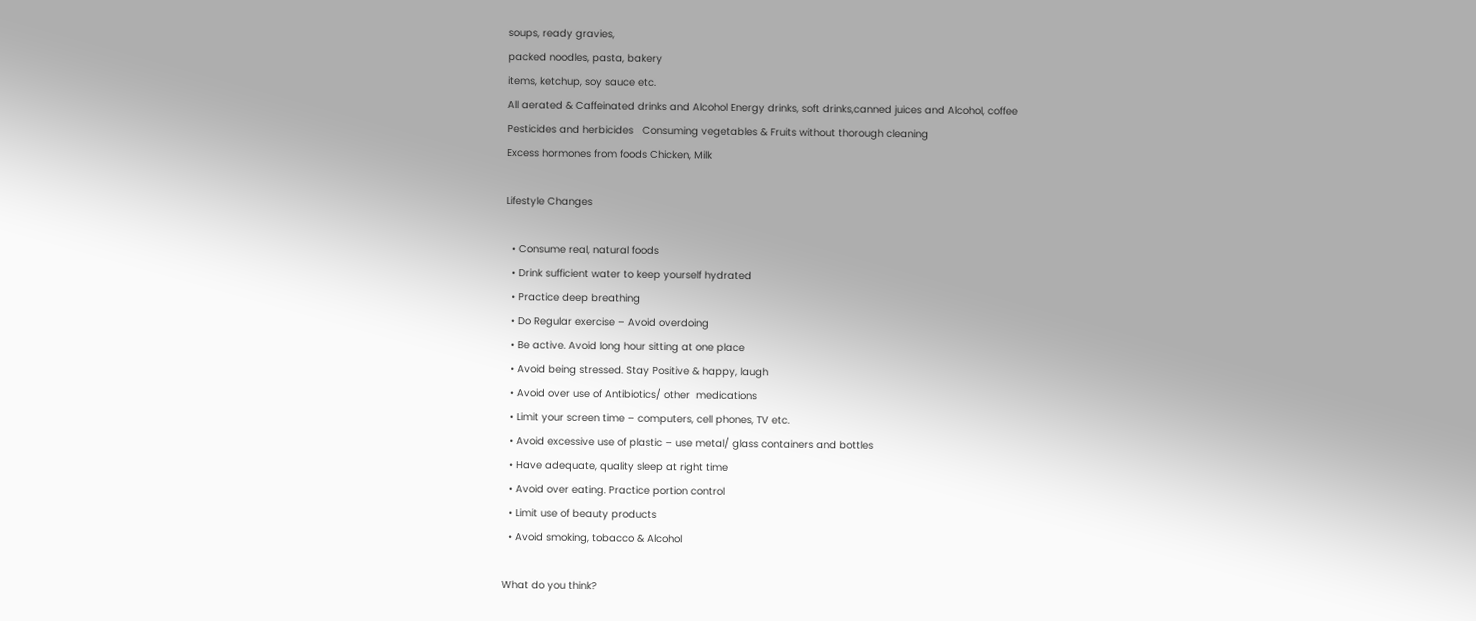soups, ready gravies,
packed noodles, pasta, bakery
items, ketchup, soy sauce etc.
All aerated & Caffeinated drinks and Alcohol Energy drinks, soft drinks,canned juices and Alcohol, coffee
Pesticides and herbicides   Consuming vegetables & Fruits without thorough cleaning
Excess hormones from foods Chicken, Milk

Lifestyle Changes

  • Consume real, natural foods
  • Drink sufficient water to keep yourself hydrated
  • Practice deep breathing
  • Do Regular exercise – Avoid overdoing
  • Be active. Avoid long hour sitting at one place
  • Avoid being stressed. Stay Positive & happy, laugh
  • Avoid over use of Antibiotics/ other  medications
  • Limit your screen time – computers, cell phones, TV etc.
  • Avoid excessive use of plastic – use metal/ glass containers and bottles
  • Have adequate, quality sleep at right time
  • Avoid over eating. Practice portion control
  • Limit use of beauty products
  • Avoid smoking, tobacco & Alcohol

What do you think?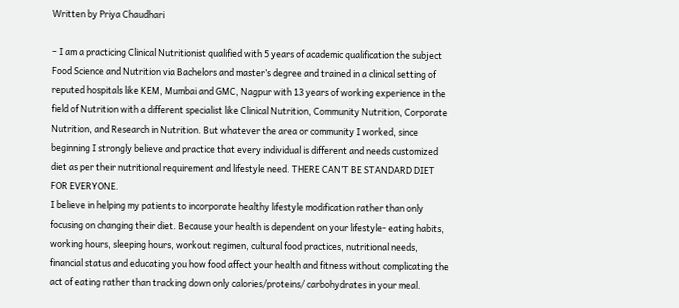Written by Priya Chaudhari

– I am a practicing Clinical Nutritionist qualified with 5 years of academic qualification the subject Food Science and Nutrition via Bachelors and master’s degree and trained in a clinical setting of reputed hospitals like KEM, Mumbai and GMC, Nagpur with 13 years of working experience in the field of Nutrition with a different specialist like Clinical Nutrition, Community Nutrition, Corporate Nutrition, and Research in Nutrition. But whatever the area or community I worked, since beginning I strongly believe and practice that every individual is different and needs customized diet as per their nutritional requirement and lifestyle need. THERE CAN’T BE STANDARD DIET FOR EVERYONE.
I believe in helping my patients to incorporate healthy lifestyle modification rather than only focusing on changing their diet. Because your health is dependent on your lifestyle- eating habits, working hours, sleeping hours, workout regimen, cultural food practices, nutritional needs, financial status and educating you how food affect your health and fitness without complicating the act of eating rather than tracking down only calories/proteins/ carbohydrates in your meal.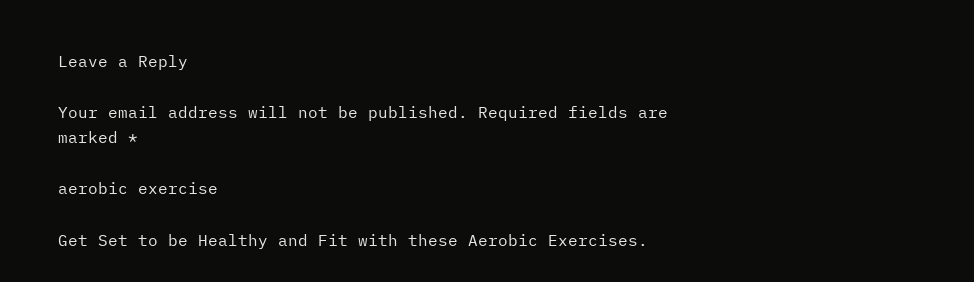Leave a Reply

Your email address will not be published. Required fields are marked *

aerobic exercise

Get Set to be Healthy and Fit with these Aerobic Exercises.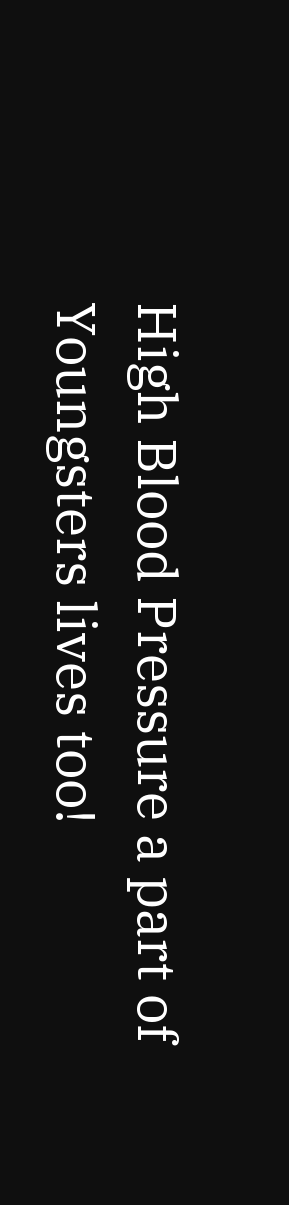High Blood Pressure a part of Youngsters lives too!